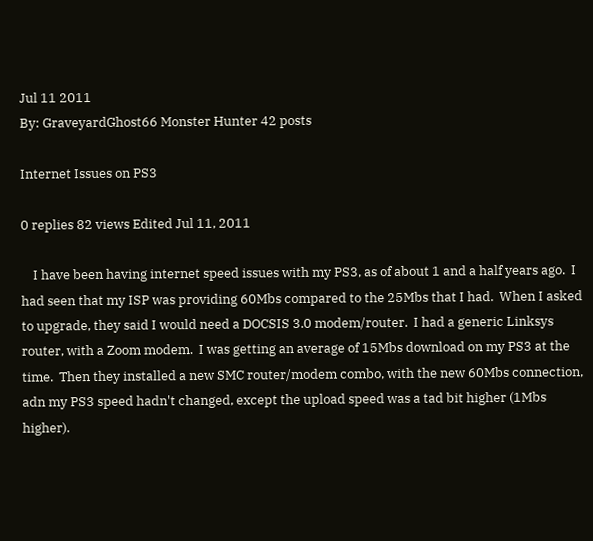Jul 11 2011
By: GraveyardGhost66 Monster Hunter 42 posts

Internet Issues on PS3

0 replies 82 views Edited Jul 11, 2011

    I have been having internet speed issues with my PS3, as of about 1 and a half years ago.  I had seen that my ISP was providing 60Mbs compared to the 25Mbs that I had.  When I asked to upgrade, they said I would need a DOCSIS 3.0 modem/router.  I had a generic Linksys router, with a Zoom modem.  I was getting an average of 15Mbs download on my PS3 at the time.  Then they installed a new SMC router/modem combo, with the new 60Mbs connection, adn my PS3 speed hadn't changed, except the upload speed was a tad bit higher (1Mbs higher).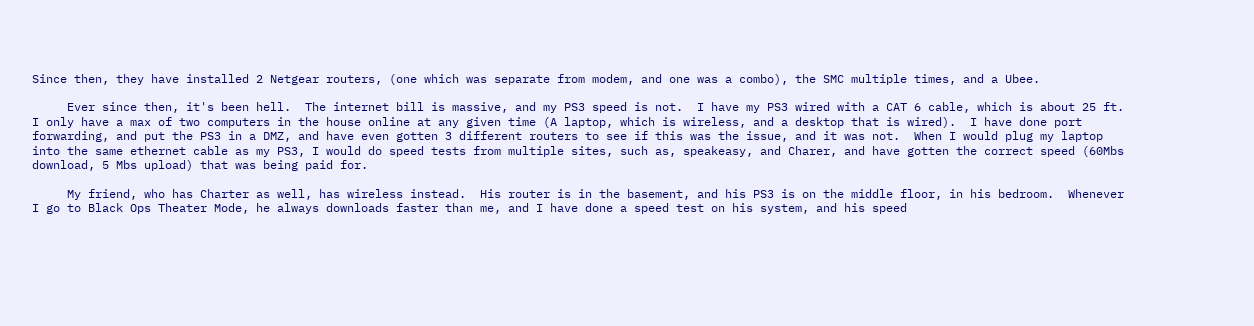Since then, they have installed 2 Netgear routers, (one which was separate from modem, and one was a combo), the SMC multiple times, and a Ubee.

     Ever since then, it's been hell.  The internet bill is massive, and my PS3 speed is not.  I have my PS3 wired with a CAT 6 cable, which is about 25 ft.  I only have a max of two computers in the house online at any given time (A laptop, which is wireless, and a desktop that is wired).  I have done port forwarding, and put the PS3 in a DMZ, and have even gotten 3 different routers to see if this was the issue, and it was not.  When I would plug my laptop into the same ethernet cable as my PS3, I would do speed tests from multiple sites, such as, speakeasy, and Charer, and have gotten the correct speed (60Mbs download, 5 Mbs upload) that was being paid for.

     My friend, who has Charter as well, has wireless instead.  His router is in the basement, and his PS3 is on the middle floor, in his bedroom.  Whenever I go to Black Ops Theater Mode, he always downloads faster than me, and I have done a speed test on his system, and his speed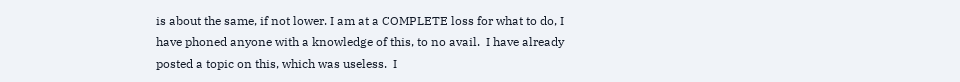is about the same, if not lower. I am at a COMPLETE loss for what to do, I have phoned anyone with a knowledge of this, to no avail.  I have already posted a topic on this, which was useless.  I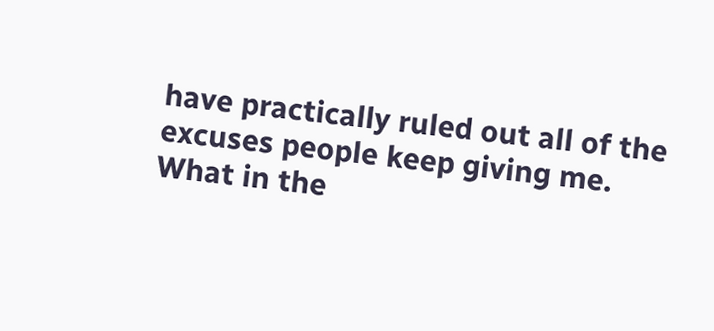have practically ruled out all of the excuses people keep giving me.  What in the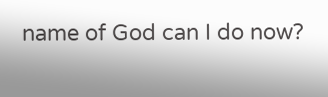name of God can I do now?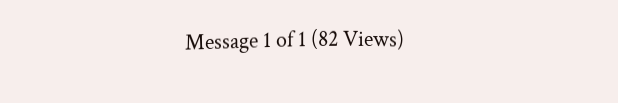Message 1 of 1 (82 Views)